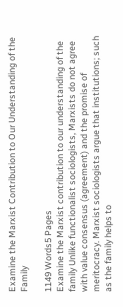Examine the Marxist Contribution to Our Understanding of the Family

1149 Words5 Pages
Examine the Marxist contribution to our understanding of the family Unlike functionalist sociologists, Marxists do not agree with value consensus (agreement) and the promise of meritocracy. Marxist sociologists argue that institutions; such as the family helps to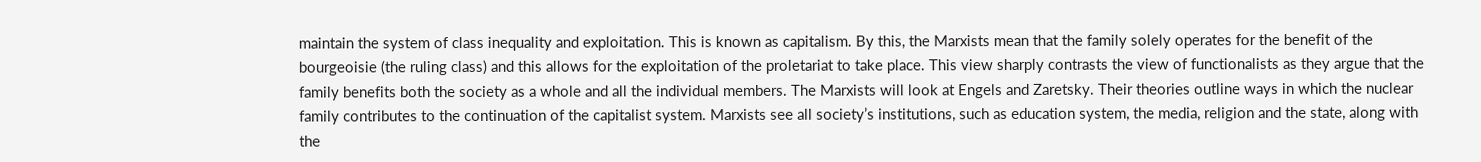maintain the system of class inequality and exploitation. This is known as capitalism. By this, the Marxists mean that the family solely operates for the benefit of the bourgeoisie (the ruling class) and this allows for the exploitation of the proletariat to take place. This view sharply contrasts the view of functionalists as they argue that the family benefits both the society as a whole and all the individual members. The Marxists will look at Engels and Zaretsky. Their theories outline ways in which the nuclear family contributes to the continuation of the capitalist system. Marxists see all society’s institutions, such as education system, the media, religion and the state, along with the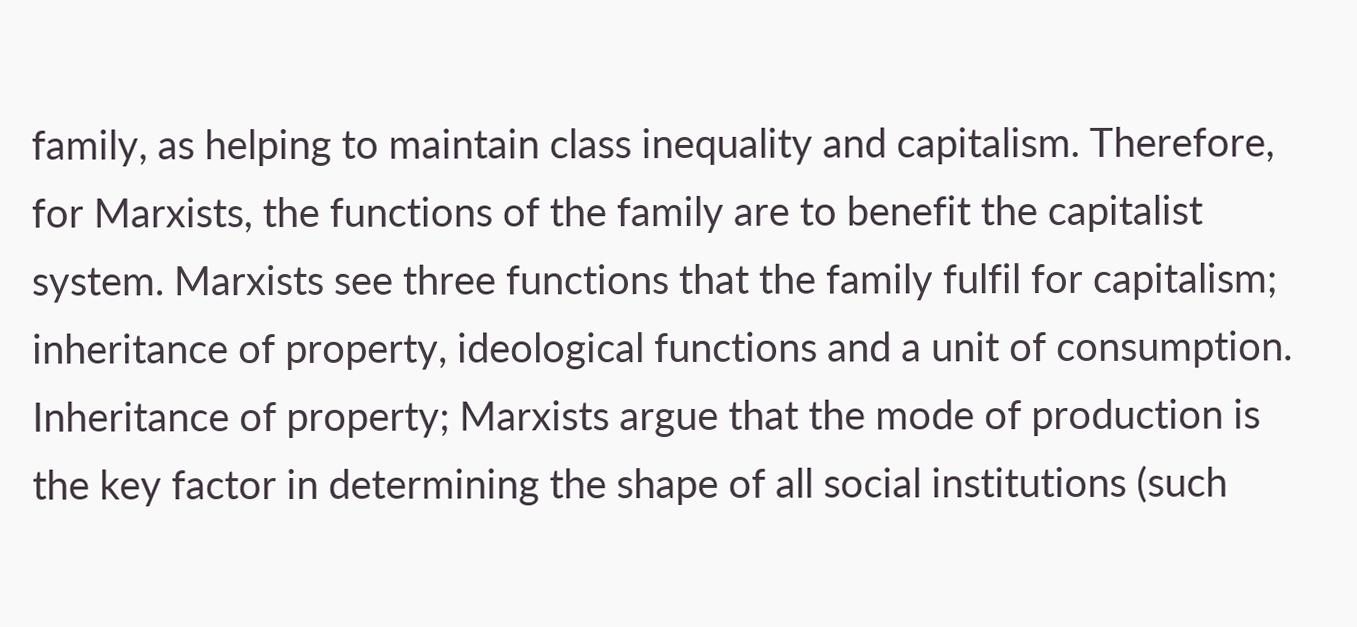family, as helping to maintain class inequality and capitalism. Therefore, for Marxists, the functions of the family are to benefit the capitalist system. Marxists see three functions that the family fulfil for capitalism; inheritance of property, ideological functions and a unit of consumption. Inheritance of property; Marxists argue that the mode of production is the key factor in determining the shape of all social institutions (such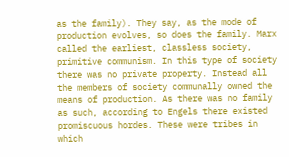as the family). They say, as the mode of production evolves, so does the family. Marx called the earliest, classless society, primitive communism. In this type of society there was no private property. Instead all the members of society communally owned the means of production. As there was no family as such, according to Engels there existed promiscuous hordes. These were tribes in which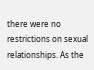there were no restrictions on sexual relationships. As the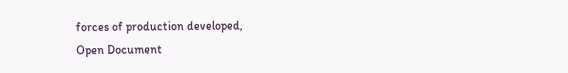forces of production developed,
Open Document